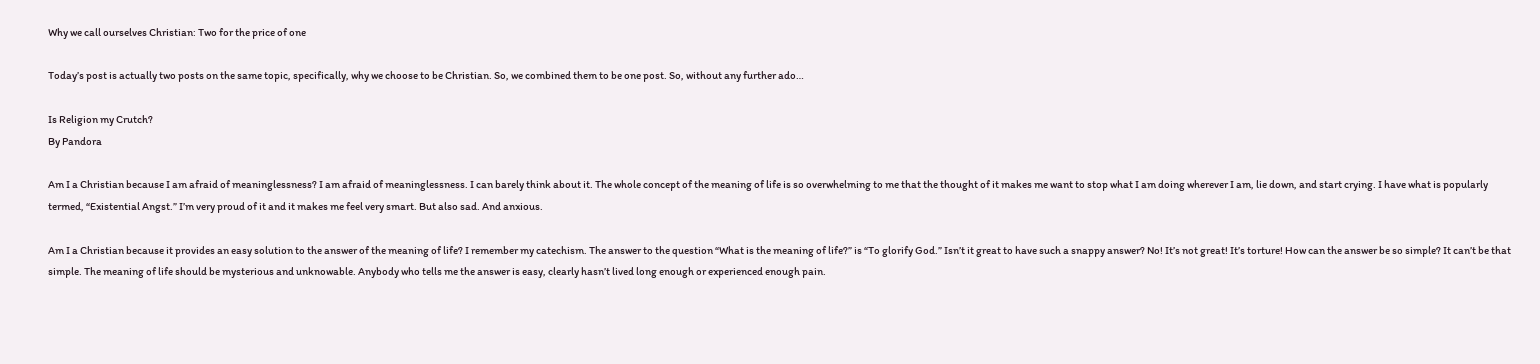Why we call ourselves Christian: Two for the price of one

Today’s post is actually two posts on the same topic, specifically, why we choose to be Christian. So, we combined them to be one post. So, without any further ado…

Is Religion my Crutch?
By Pandora

Am I a Christian because I am afraid of meaninglessness? I am afraid of meaninglessness. I can barely think about it. The whole concept of the meaning of life is so overwhelming to me that the thought of it makes me want to stop what I am doing wherever I am, lie down, and start crying. I have what is popularly termed, “Existential Angst.” I’m very proud of it and it makes me feel very smart. But also sad. And anxious.

Am I a Christian because it provides an easy solution to the answer of the meaning of life? I remember my catechism. The answer to the question “What is the meaning of life?” is “To glorify God.” Isn’t it great to have such a snappy answer? No! It’s not great! It’s torture! How can the answer be so simple? It can’t be that simple. The meaning of life should be mysterious and unknowable. Anybody who tells me the answer is easy, clearly hasn’t lived long enough or experienced enough pain.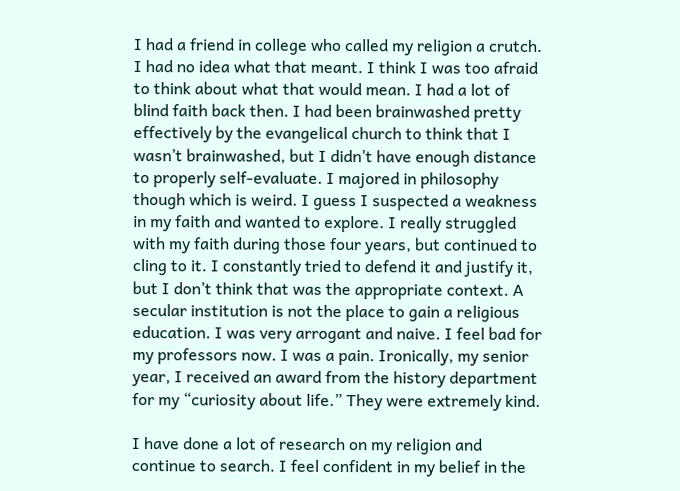I had a friend in college who called my religion a crutch. I had no idea what that meant. I think I was too afraid to think about what that would mean. I had a lot of blind faith back then. I had been brainwashed pretty effectively by the evangelical church to think that I wasn’t brainwashed, but I didn’t have enough distance to properly self-evaluate. I majored in philosophy though which is weird. I guess I suspected a weakness in my faith and wanted to explore. I really struggled with my faith during those four years, but continued to cling to it. I constantly tried to defend it and justify it, but I don’t think that was the appropriate context. A secular institution is not the place to gain a religious education. I was very arrogant and naive. I feel bad for my professors now. I was a pain. Ironically, my senior year, I received an award from the history department for my “curiosity about life.” They were extremely kind.

I have done a lot of research on my religion and continue to search. I feel confident in my belief in the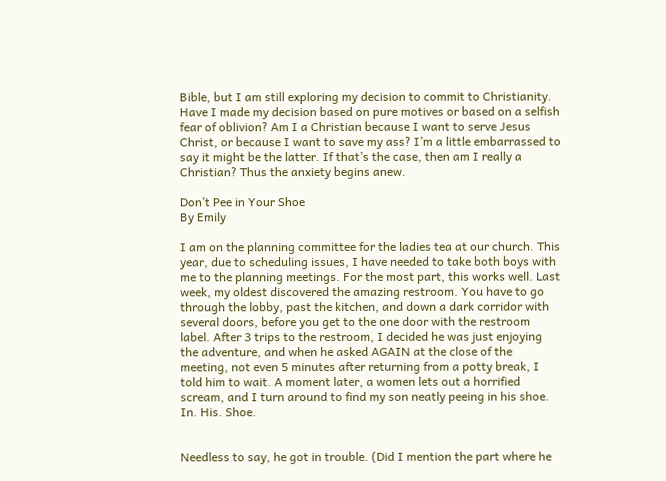Bible, but I am still exploring my decision to commit to Christianity. Have I made my decision based on pure motives or based on a selfish fear of oblivion? Am I a Christian because I want to serve Jesus Christ, or because I want to save my ass? I’m a little embarrassed to say it might be the latter. If that’s the case, then am I really a Christian? Thus the anxiety begins anew.

Don’t Pee in Your Shoe
By Emily

I am on the planning committee for the ladies tea at our church. This year, due to scheduling issues, I have needed to take both boys with me to the planning meetings. For the most part, this works well. Last week, my oldest discovered the amazing restroom. You have to go through the lobby, past the kitchen, and down a dark corridor with several doors, before you get to the one door with the restroom label. After 3 trips to the restroom, I decided he was just enjoying the adventure, and when he asked AGAIN at the close of the meeting, not even 5 minutes after returning from a potty break, I told him to wait. A moment later, a women lets out a horrified scream, and I turn around to find my son neatly peeing in his shoe. In. His. Shoe.


Needless to say, he got in trouble. (Did I mention the part where he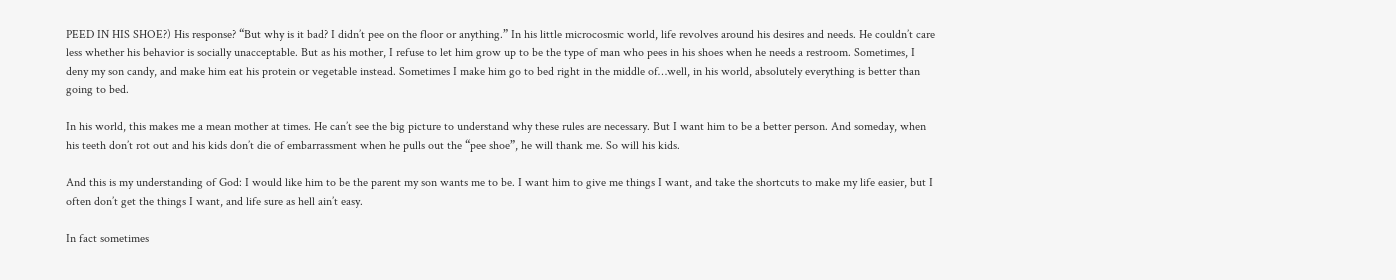PEED IN HIS SHOE?) His response? “But why is it bad? I didn’t pee on the floor or anything.” In his little microcosmic world, life revolves around his desires and needs. He couldn’t care less whether his behavior is socially unacceptable. But as his mother, I refuse to let him grow up to be the type of man who pees in his shoes when he needs a restroom. Sometimes, I deny my son candy, and make him eat his protein or vegetable instead. Sometimes I make him go to bed right in the middle of…well, in his world, absolutely everything is better than going to bed.

In his world, this makes me a mean mother at times. He can’t see the big picture to understand why these rules are necessary. But I want him to be a better person. And someday, when his teeth don’t rot out and his kids don’t die of embarrassment when he pulls out the “pee shoe”, he will thank me. So will his kids.

And this is my understanding of God: I would like him to be the parent my son wants me to be. I want him to give me things I want, and take the shortcuts to make my life easier, but I often don’t get the things I want, and life sure as hell ain’t easy.

In fact sometimes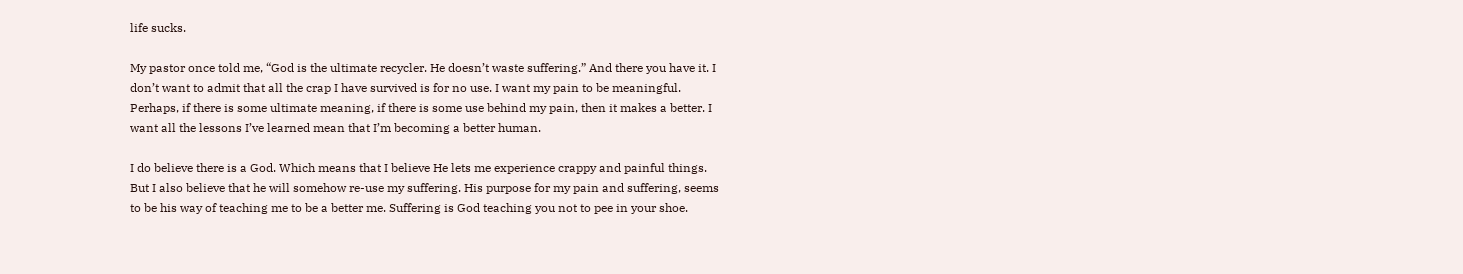life sucks.

My pastor once told me, “God is the ultimate recycler. He doesn’t waste suffering.” And there you have it. I don’t want to admit that all the crap I have survived is for no use. I want my pain to be meaningful. Perhaps, if there is some ultimate meaning, if there is some use behind my pain, then it makes a better. I want all the lessons I’ve learned mean that I’m becoming a better human.

I do believe there is a God. Which means that I believe He lets me experience crappy and painful things. But I also believe that he will somehow re-use my suffering. His purpose for my pain and suffering, seems to be his way of teaching me to be a better me. Suffering is God teaching you not to pee in your shoe.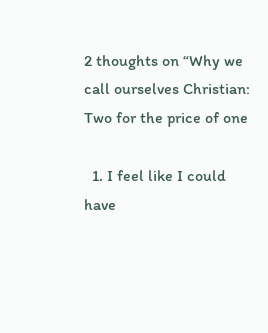2 thoughts on “Why we call ourselves Christian: Two for the price of one

  1. I feel like I could have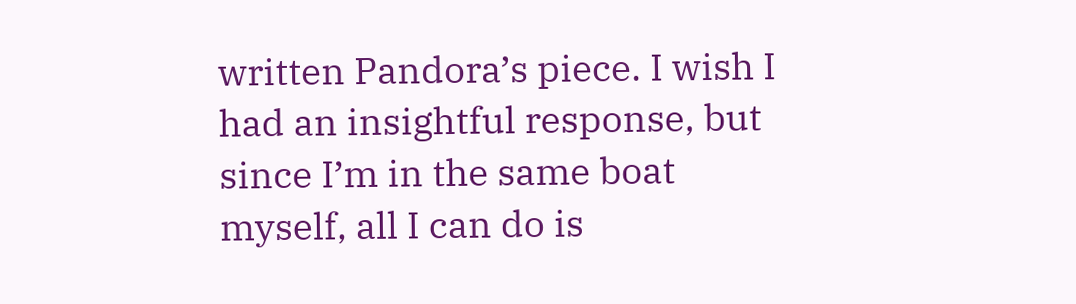written Pandora’s piece. I wish I had an insightful response, but since I’m in the same boat myself, all I can do is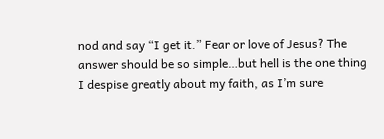nod and say “I get it.” Fear or love of Jesus? The answer should be so simple…but hell is the one thing I despise greatly about my faith, as I’m sure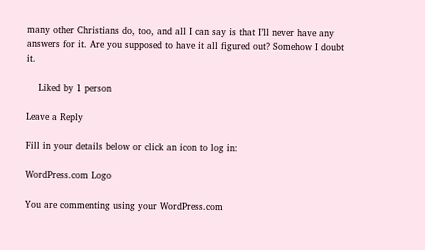many other Christians do, too, and all I can say is that I’ll never have any answers for it. Are you supposed to have it all figured out? Somehow I doubt it.

    Liked by 1 person

Leave a Reply

Fill in your details below or click an icon to log in:

WordPress.com Logo

You are commenting using your WordPress.com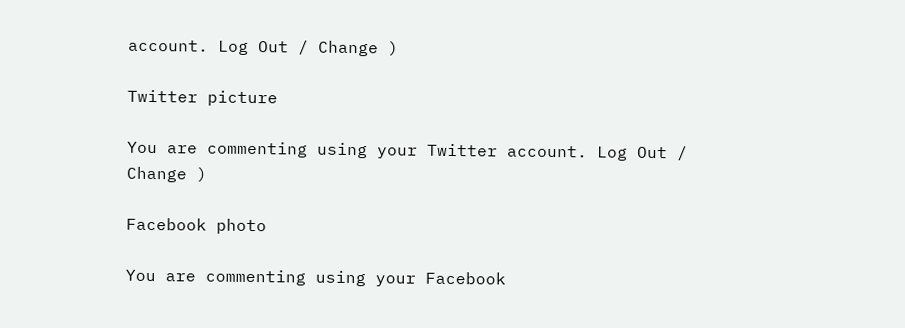account. Log Out / Change )

Twitter picture

You are commenting using your Twitter account. Log Out / Change )

Facebook photo

You are commenting using your Facebook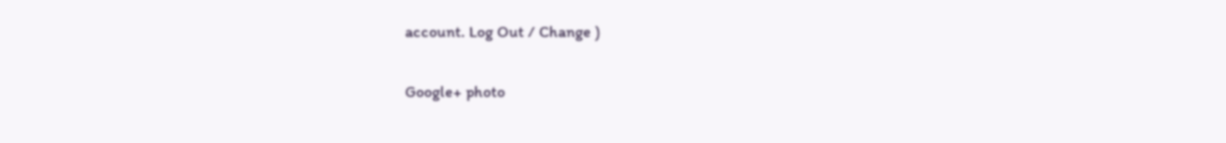account. Log Out / Change )

Google+ photo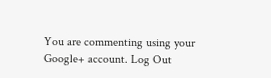You are commenting using your Google+ account. Log Out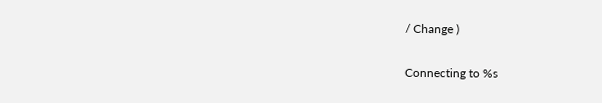/ Change )

Connecting to %s